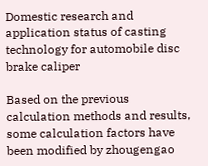Domestic research and application status of casting technology for automobile disc brake caliper

Based on the previous calculation methods and results, some calculation factors have been modified by zhougengao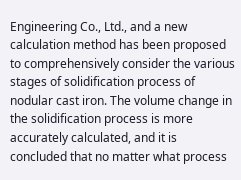Engineering Co., Ltd., and a new calculation method has been proposed to comprehensively consider the various stages of solidification process of nodular cast iron. The volume change in the solidification process is more accurately calculated, and it is concluded that no matter what process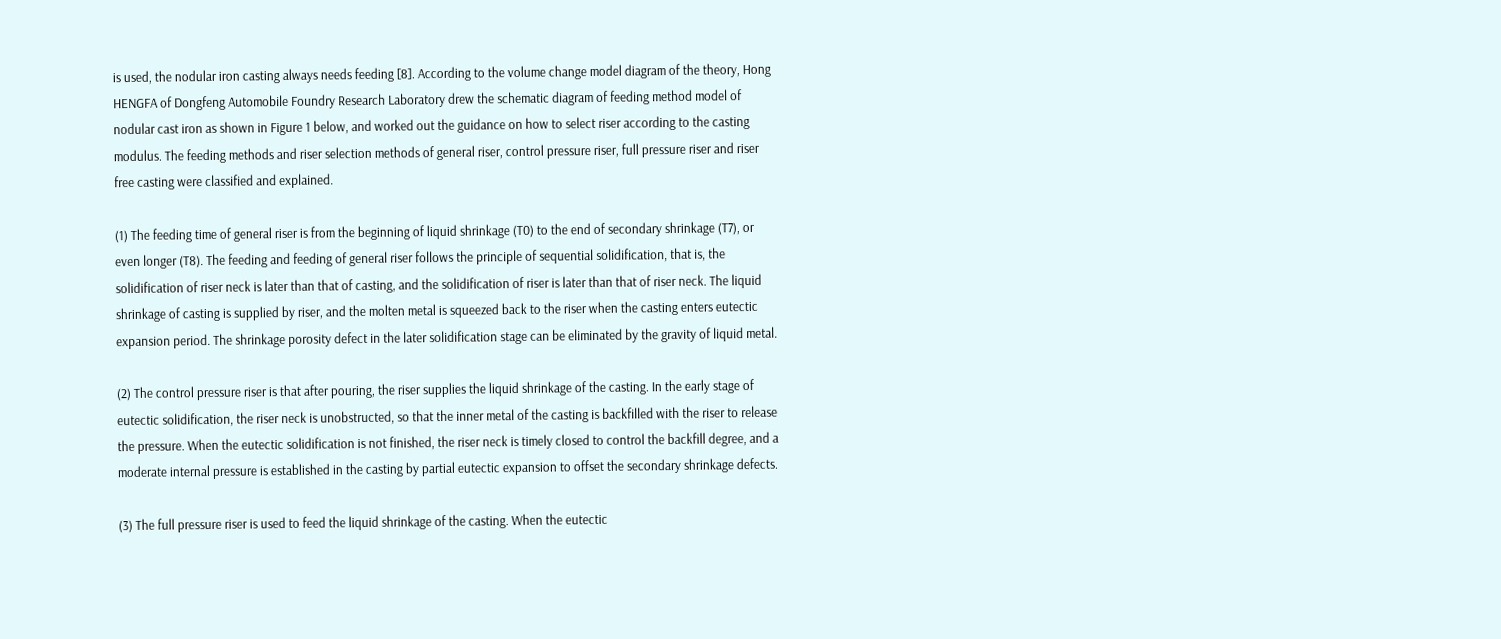is used, the nodular iron casting always needs feeding [8]. According to the volume change model diagram of the theory, Hong HENGFA of Dongfeng Automobile Foundry Research Laboratory drew the schematic diagram of feeding method model of nodular cast iron as shown in Figure 1 below, and worked out the guidance on how to select riser according to the casting modulus. The feeding methods and riser selection methods of general riser, control pressure riser, full pressure riser and riser free casting were classified and explained.

(1) The feeding time of general riser is from the beginning of liquid shrinkage (T0) to the end of secondary shrinkage (T7), or even longer (T8). The feeding and feeding of general riser follows the principle of sequential solidification, that is, the solidification of riser neck is later than that of casting, and the solidification of riser is later than that of riser neck. The liquid shrinkage of casting is supplied by riser, and the molten metal is squeezed back to the riser when the casting enters eutectic expansion period. The shrinkage porosity defect in the later solidification stage can be eliminated by the gravity of liquid metal.

(2) The control pressure riser is that after pouring, the riser supplies the liquid shrinkage of the casting. In the early stage of eutectic solidification, the riser neck is unobstructed, so that the inner metal of the casting is backfilled with the riser to release the pressure. When the eutectic solidification is not finished, the riser neck is timely closed to control the backfill degree, and a moderate internal pressure is established in the casting by partial eutectic expansion to offset the secondary shrinkage defects.

(3) The full pressure riser is used to feed the liquid shrinkage of the casting. When the eutectic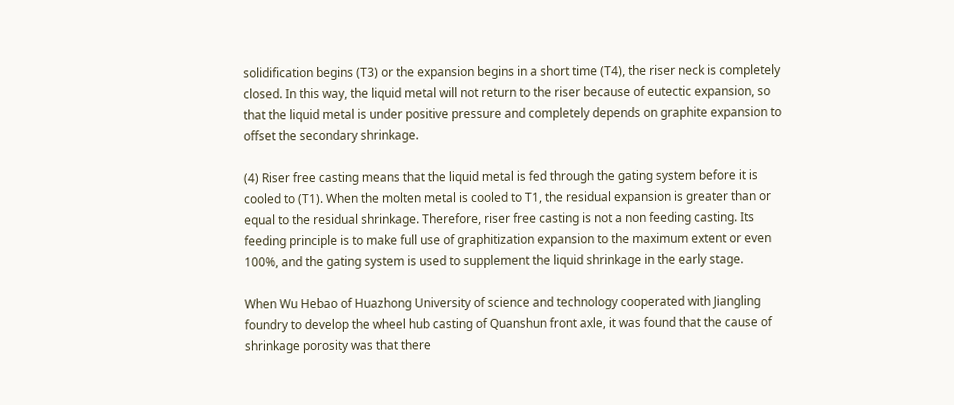solidification begins (T3) or the expansion begins in a short time (T4), the riser neck is completely closed. In this way, the liquid metal will not return to the riser because of eutectic expansion, so that the liquid metal is under positive pressure and completely depends on graphite expansion to offset the secondary shrinkage.

(4) Riser free casting means that the liquid metal is fed through the gating system before it is cooled to (T1). When the molten metal is cooled to T1, the residual expansion is greater than or equal to the residual shrinkage. Therefore, riser free casting is not a non feeding casting. Its feeding principle is to make full use of graphitization expansion to the maximum extent or even 100%, and the gating system is used to supplement the liquid shrinkage in the early stage.

When Wu Hebao of Huazhong University of science and technology cooperated with Jiangling foundry to develop the wheel hub casting of Quanshun front axle, it was found that the cause of shrinkage porosity was that there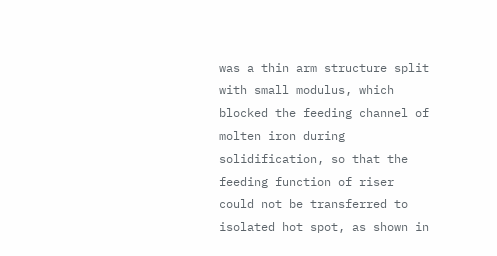was a thin arm structure split with small modulus, which blocked the feeding channel of molten iron during solidification, so that the feeding function of riser could not be transferred to isolated hot spot, as shown in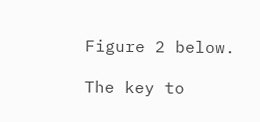Figure 2 below.

The key to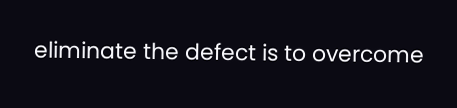eliminate the defect is to overcome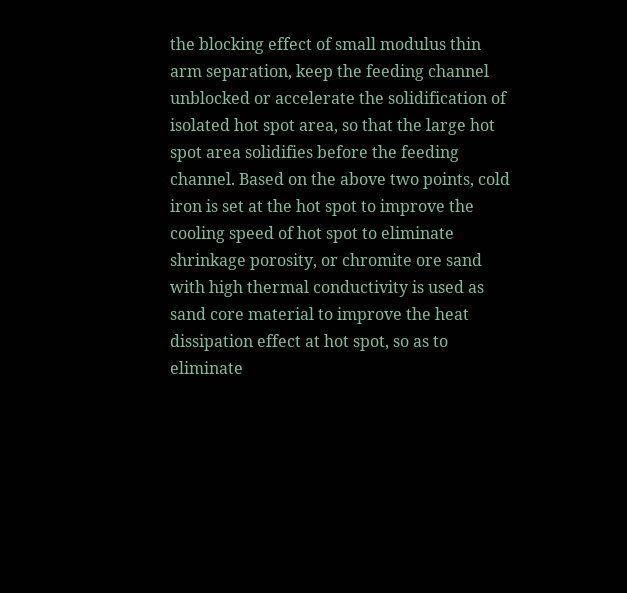the blocking effect of small modulus thin arm separation, keep the feeding channel unblocked or accelerate the solidification of isolated hot spot area, so that the large hot spot area solidifies before the feeding channel. Based on the above two points, cold iron is set at the hot spot to improve the cooling speed of hot spot to eliminate shrinkage porosity, or chromite ore sand with high thermal conductivity is used as sand core material to improve the heat dissipation effect at hot spot, so as to eliminate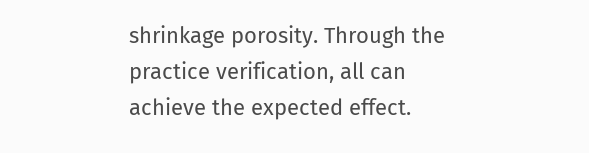shrinkage porosity. Through the practice verification, all can achieve the expected effect.